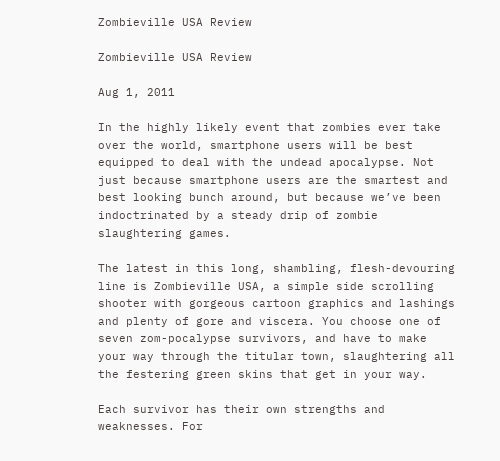Zombieville USA Review

Zombieville USA Review

Aug 1, 2011

In the highly likely event that zombies ever take over the world, smartphone users will be best equipped to deal with the undead apocalypse. Not just because smartphone users are the smartest and best looking bunch around, but because we’ve been indoctrinated by a steady drip of zombie slaughtering games.

The latest in this long, shambling, flesh-devouring line is Zombieville USA, a simple side scrolling shooter with gorgeous cartoon graphics and lashings and plenty of gore and viscera. You choose one of seven zom-pocalypse survivors, and have to make your way through the titular town, slaughtering all the festering green skins that get in your way.

Each survivor has their own strengths and weaknesses. For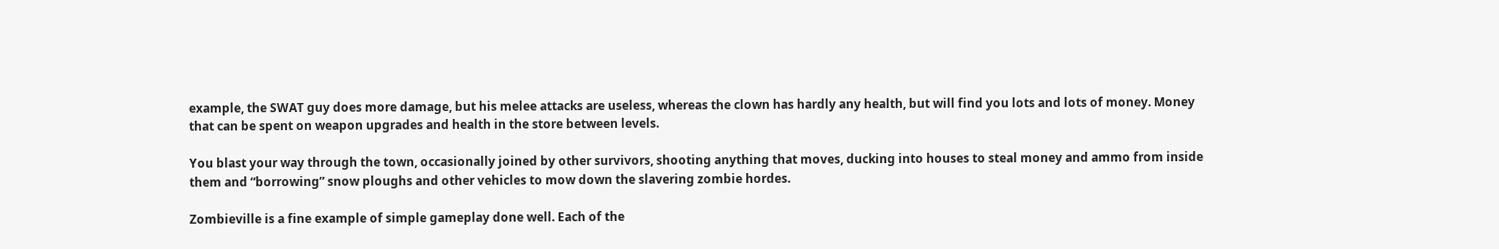example, the SWAT guy does more damage, but his melee attacks are useless, whereas the clown has hardly any health, but will find you lots and lots of money. Money that can be spent on weapon upgrades and health in the store between levels.

You blast your way through the town, occasionally joined by other survivors, shooting anything that moves, ducking into houses to steal money and ammo from inside them and “borrowing” snow ploughs and other vehicles to mow down the slavering zombie hordes.

Zombieville is a fine example of simple gameplay done well. Each of the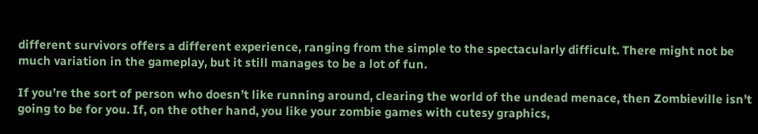different survivors offers a different experience, ranging from the simple to the spectacularly difficult. There might not be much variation in the gameplay, but it still manages to be a lot of fun.

If you’re the sort of person who doesn’t like running around, clearing the world of the undead menace, then Zombieville isn’t going to be for you. If, on the other hand, you like your zombie games with cutesy graphics,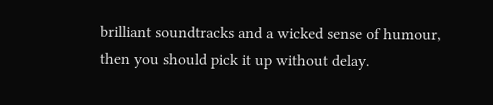brilliant soundtracks and a wicked sense of humour, then you should pick it up without delay.